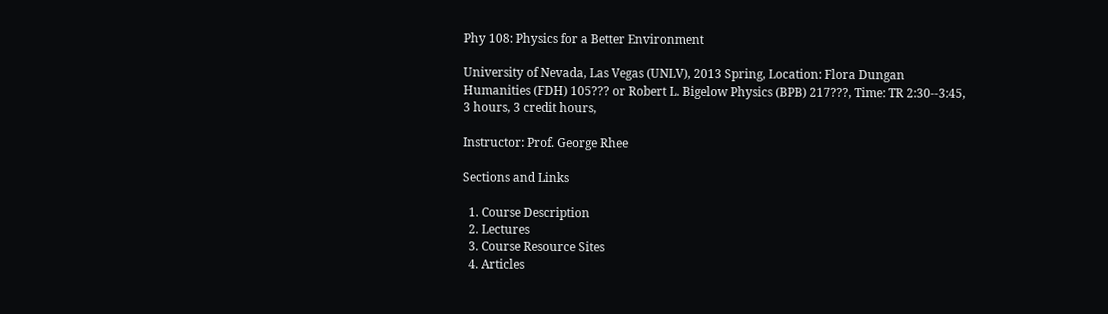Phy 108: Physics for a Better Environment

University of Nevada, Las Vegas (UNLV), 2013 Spring, Location: Flora Dungan Humanities (FDH) 105??? or Robert L. Bigelow Physics (BPB) 217???, Time: TR 2:30--3:45, 3 hours, 3 credit hours,

Instructor: Prof. George Rhee

Sections and Links

  1. Course Description
  2. Lectures
  3. Course Resource Sites
  4. Articles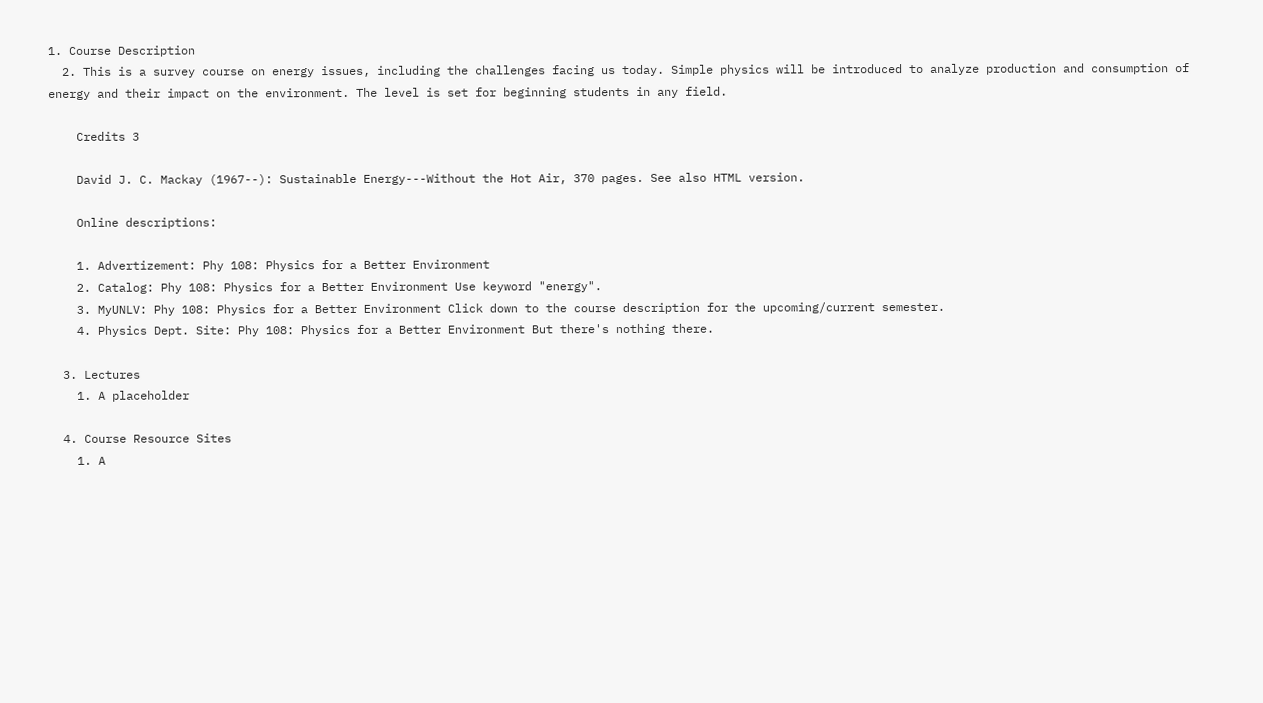1. Course Description
  2. This is a survey course on energy issues, including the challenges facing us today. Simple physics will be introduced to analyze production and consumption of energy and their impact on the environment. The level is set for beginning students in any field.

    Credits 3

    David J. C. Mackay (1967--): Sustainable Energy---Without the Hot Air, 370 pages. See also HTML version.

    Online descriptions:

    1. Advertizement: Phy 108: Physics for a Better Environment
    2. Catalog: Phy 108: Physics for a Better Environment Use keyword "energy".
    3. MyUNLV: Phy 108: Physics for a Better Environment Click down to the course description for the upcoming/current semester.
    4. Physics Dept. Site: Phy 108: Physics for a Better Environment But there's nothing there.

  3. Lectures
    1. A placeholder

  4. Course Resource Sites
    1. A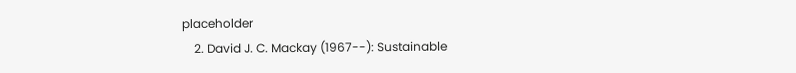placeholder
    2. David J. C. Mackay (1967--): Sustainable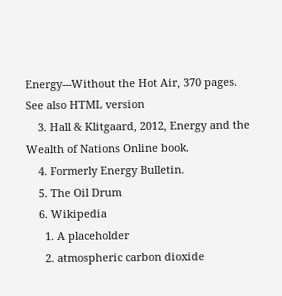Energy---Without the Hot Air, 370 pages. See also HTML version
    3. Hall & Klitgaard, 2012, Energy and the Wealth of Nations Online book.
    4. Formerly Energy Bulletin.
    5. The Oil Drum
    6. Wikipedia
      1. A placeholder
      2. atmospheric carbon dioxide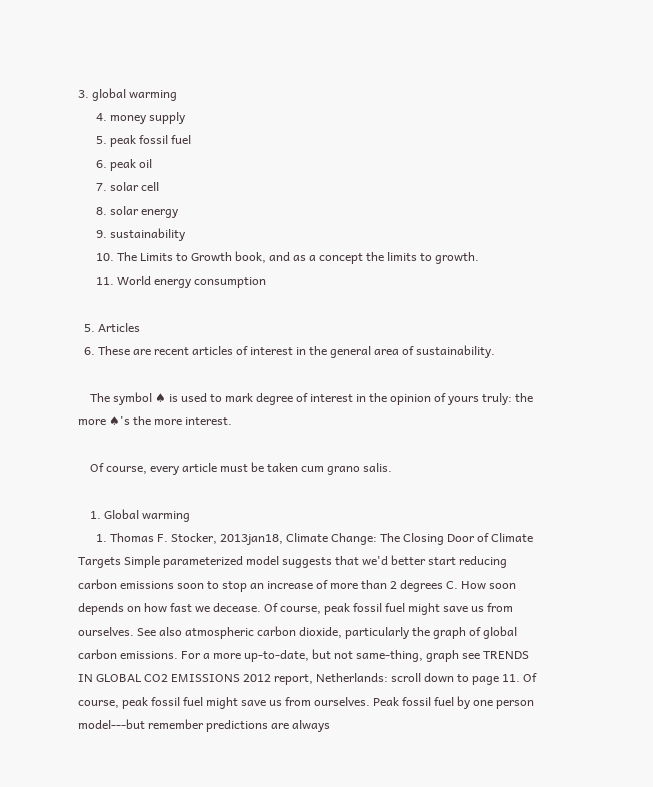3. global warming
      4. money supply
      5. peak fossil fuel
      6. peak oil
      7. solar cell
      8. solar energy
      9. sustainability
      10. The Limits to Growth book, and as a concept the limits to growth.
      11. World energy consumption

  5. Articles
  6. These are recent articles of interest in the general area of sustainability.

    The symbol ♠ is used to mark degree of interest in the opinion of yours truly: the more ♠'s the more interest.

    Of course, every article must be taken cum grano salis.

    1. Global warming
      1. Thomas F. Stocker, 2013jan18, Climate Change: The Closing Door of Climate Targets Simple parameterized model suggests that we'd better start reducing carbon emissions soon to stop an increase of more than 2 degrees C. How soon depends on how fast we decease. Of course, peak fossil fuel might save us from ourselves. See also atmospheric carbon dioxide, particularly the graph of global carbon emissions. For a more up-to-date, but not same-thing, graph see TRENDS IN GLOBAL CO2 EMISSIONS 2012 report, Netherlands: scroll down to page 11. Of course, peak fossil fuel might save us from ourselves. Peak fossil fuel by one person model---but remember predictions are always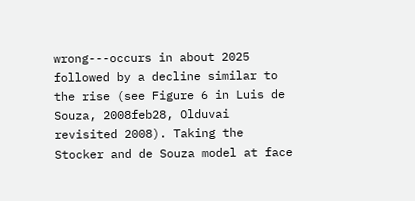wrong---occurs in about 2025 followed by a decline similar to the rise (see Figure 6 in Luis de Souza, 2008feb28, Olduvai revisited 2008). Taking the Stocker and de Souza model at face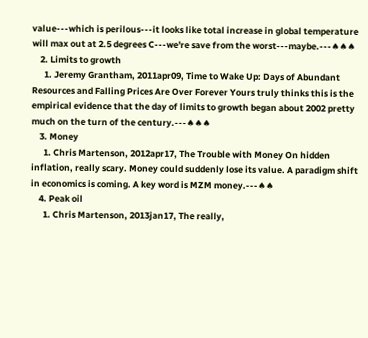value---which is perilous---it looks like total increase in global temperature will max out at 2.5 degrees C---we're save from the worst---maybe.---♠♠♠
    2. Limits to growth
      1. Jeremy Grantham, 2011apr09, Time to Wake Up: Days of Abundant Resources and Falling Prices Are Over Forever Yours truly thinks this is the empirical evidence that the day of limits to growth began about 2002 pretty much on the turn of the century.---♠♠♠
    3. Money
      1. Chris Martenson, 2012apr17, The Trouble with Money On hidden inflation, really scary. Money could suddenly lose its value. A paradigm shift in economics is coming. A key word is MZM money.---♠♠
    4. Peak oil
      1. Chris Martenson, 2013jan17, The really,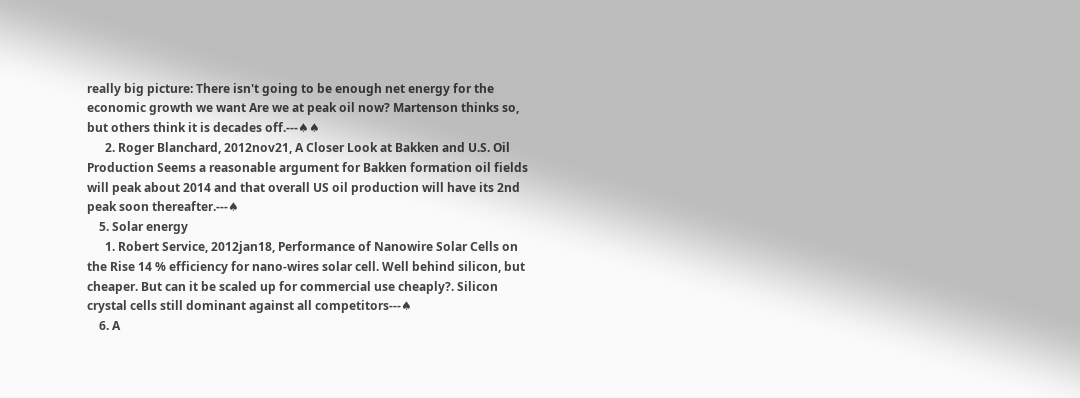really big picture: There isn't going to be enough net energy for the economic growth we want Are we at peak oil now? Martenson thinks so, but others think it is decades off.---♠♠
      2. Roger Blanchard, 2012nov21, A Closer Look at Bakken and U.S. Oil Production Seems a reasonable argument for Bakken formation oil fields will peak about 2014 and that overall US oil production will have its 2nd peak soon thereafter.---♠
    5. Solar energy
      1. Robert Service, 2012jan18, Performance of Nanowire Solar Cells on the Rise 14 % efficiency for nano-wires solar cell. Well behind silicon, but cheaper. But can it be scaled up for commercial use cheaply?. Silicon crystal cells still dominant against all competitors---♠
    6. A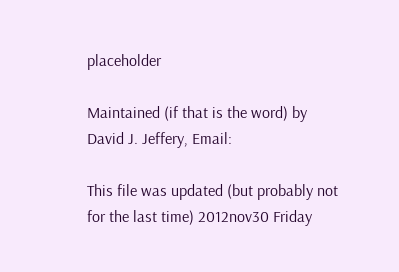placeholder

Maintained (if that is the word) by David J. Jeffery, Email:

This file was updated (but probably not for the last time) 2012nov30 Friday